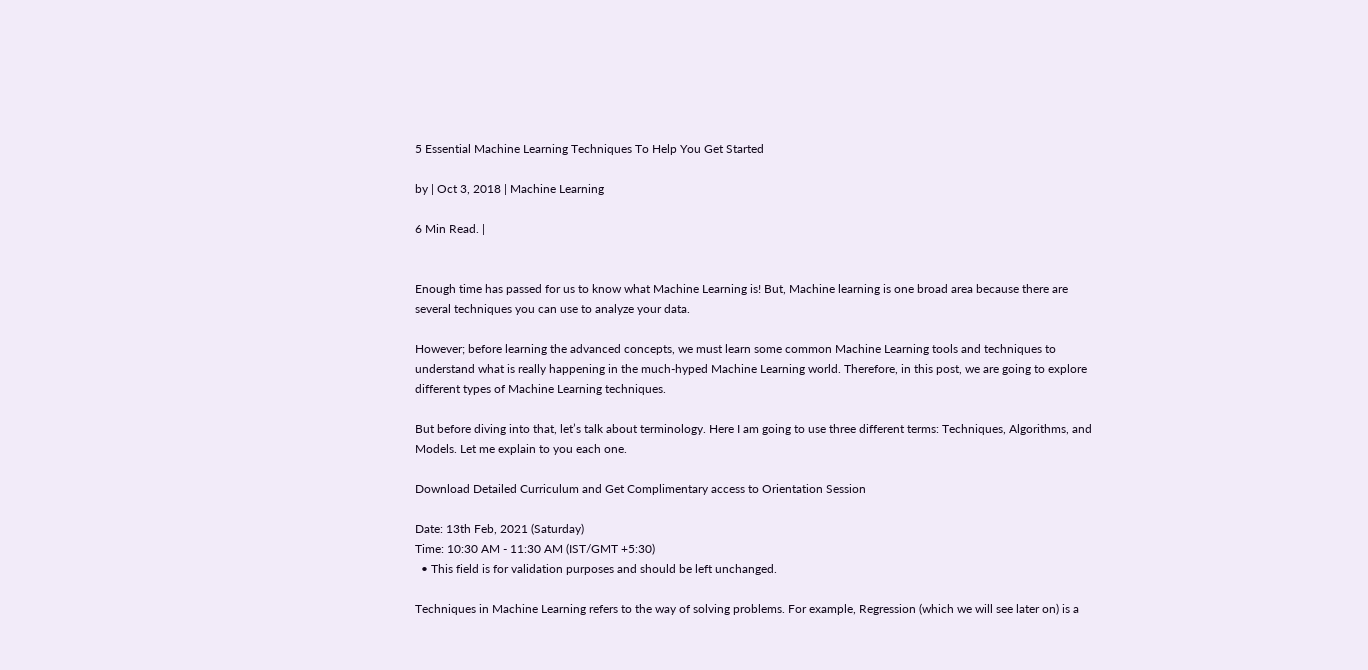5 Essential Machine Learning Techniques To Help You Get Started

by | Oct 3, 2018 | Machine Learning

6 Min Read. |


Enough time has passed for us to know what Machine Learning is! But, Machine learning is one broad area because there are several techniques you can use to analyze your data.

However; before learning the advanced concepts, we must learn some common Machine Learning tools and techniques to understand what is really happening in the much-hyped Machine Learning world. Therefore, in this post, we are going to explore different types of Machine Learning techniques.

But before diving into that, let’s talk about terminology. Here I am going to use three different terms: Techniques, Algorithms, and Models. Let me explain to you each one.

Download Detailed Curriculum and Get Complimentary access to Orientation Session

Date: 13th Feb, 2021 (Saturday)
Time: 10:30 AM - 11:30 AM (IST/GMT +5:30)
  • This field is for validation purposes and should be left unchanged.

Techniques in Machine Learning refers to the way of solving problems. For example, Regression (which we will see later on) is a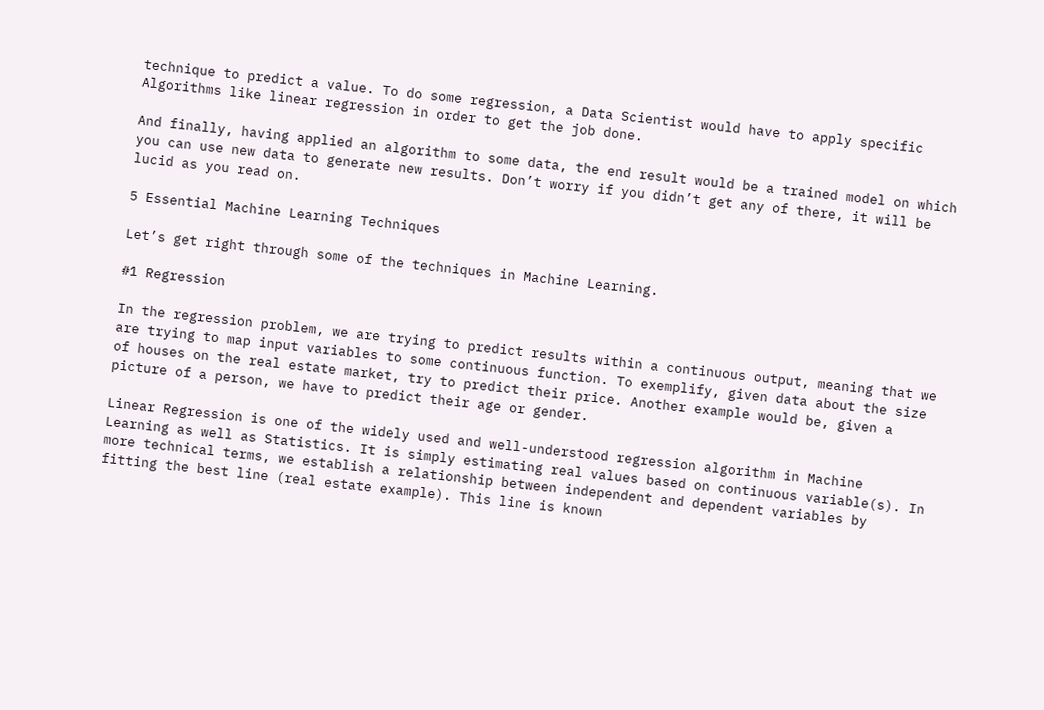technique to predict a value. To do some regression, a Data Scientist would have to apply specific Algorithms like linear regression in order to get the job done.

And finally, having applied an algorithm to some data, the end result would be a trained model on which you can use new data to generate new results. Don’t worry if you didn’t get any of there, it will be lucid as you read on.

5 Essential Machine Learning Techniques

Let’s get right through some of the techniques in Machine Learning.

#1 Regression

In the regression problem, we are trying to predict results within a continuous output, meaning that we are trying to map input variables to some continuous function. To exemplify, given data about the size of houses on the real estate market, try to predict their price. Another example would be, given a picture of a person, we have to predict their age or gender.

Linear Regression is one of the widely used and well-understood regression algorithm in Machine Learning as well as Statistics. It is simply estimating real values based on continuous variable(s). In more technical terms, we establish a relationship between independent and dependent variables by fitting the best line (real estate example). This line is known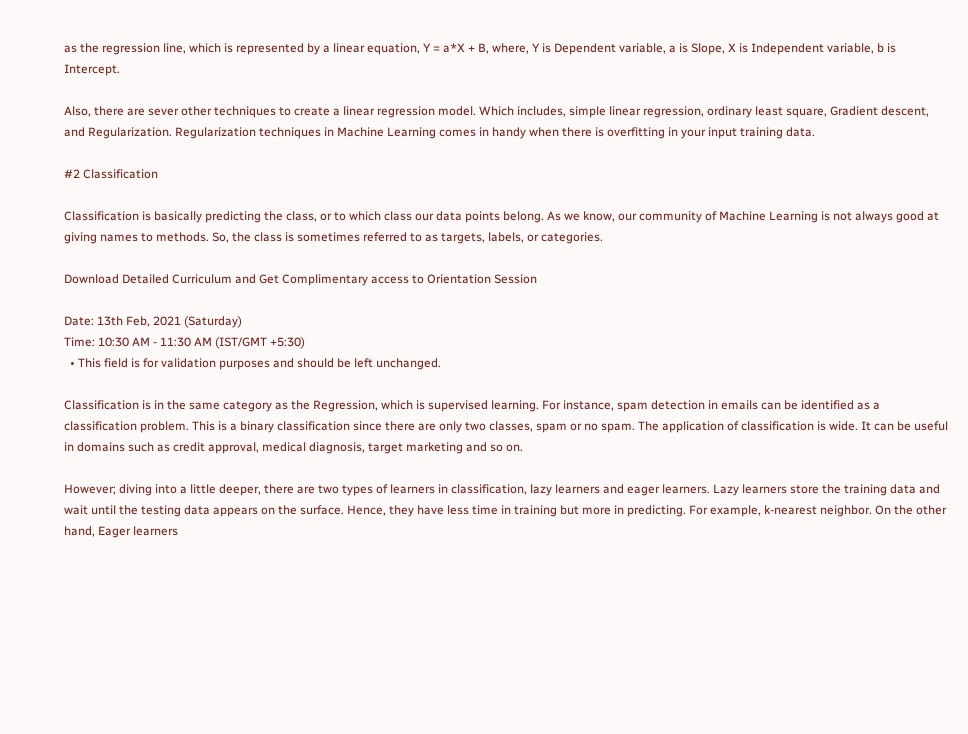as the regression line, which is represented by a linear equation, Y = a*X + B, where, Y is Dependent variable, a is Slope, X is Independent variable, b is Intercept.

Also, there are sever other techniques to create a linear regression model. Which includes, simple linear regression, ordinary least square, Gradient descent, and Regularization. Regularization techniques in Machine Learning comes in handy when there is overfitting in your input training data.

#2 Classification

Classification is basically predicting the class, or to which class our data points belong. As we know, our community of Machine Learning is not always good at giving names to methods. So, the class is sometimes referred to as targets, labels, or categories.

Download Detailed Curriculum and Get Complimentary access to Orientation Session

Date: 13th Feb, 2021 (Saturday)
Time: 10:30 AM - 11:30 AM (IST/GMT +5:30)
  • This field is for validation purposes and should be left unchanged.

Classification is in the same category as the Regression, which is supervised learning. For instance, spam detection in emails can be identified as a classification problem. This is a binary classification since there are only two classes, spam or no spam. The application of classification is wide. It can be useful in domains such as credit approval, medical diagnosis, target marketing and so on.

However; diving into a little deeper, there are two types of learners in classification, lazy learners and eager learners. Lazy learners store the training data and wait until the testing data appears on the surface. Hence, they have less time in training but more in predicting. For example, k-nearest neighbor. On the other hand, Eager learners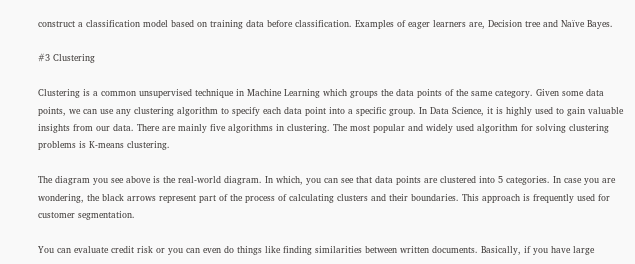construct a classification model based on training data before classification. Examples of eager learners are, Decision tree and Naïve Bayes.

#3 Clustering

Clustering is a common unsupervised technique in Machine Learning which groups the data points of the same category. Given some data points, we can use any clustering algorithm to specify each data point into a specific group. In Data Science, it is highly used to gain valuable insights from our data. There are mainly five algorithms in clustering. The most popular and widely used algorithm for solving clustering problems is K-means clustering.

The diagram you see above is the real-world diagram. In which, you can see that data points are clustered into 5 categories. In case you are wondering, the black arrows represent part of the process of calculating clusters and their boundaries. This approach is frequently used for customer segmentation.

You can evaluate credit risk or you can even do things like finding similarities between written documents. Basically, if you have large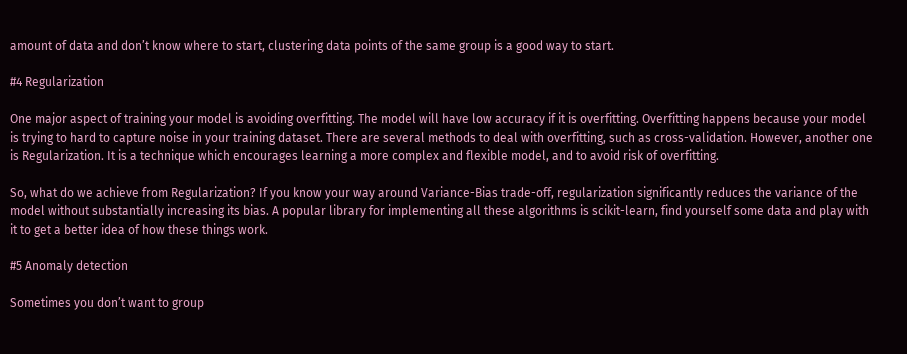amount of data and don’t know where to start, clustering data points of the same group is a good way to start.

#4 Regularization

One major aspect of training your model is avoiding overfitting. The model will have low accuracy if it is overfitting. Overfitting happens because your model is trying to hard to capture noise in your training dataset. There are several methods to deal with overfitting, such as cross-validation. However, another one is Regularization. It is a technique which encourages learning a more complex and flexible model, and to avoid risk of overfitting.

So, what do we achieve from Regularization? If you know your way around Variance-Bias trade-off, regularization significantly reduces the variance of the model without substantially increasing its bias. A popular library for implementing all these algorithms is scikit-learn, find yourself some data and play with it to get a better idea of how these things work.

#5 Anomaly detection

Sometimes you don’t want to group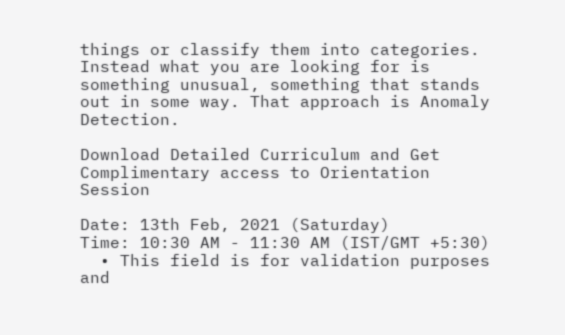things or classify them into categories. Instead what you are looking for is something unusual, something that stands out in some way. That approach is Anomaly Detection.

Download Detailed Curriculum and Get Complimentary access to Orientation Session

Date: 13th Feb, 2021 (Saturday)
Time: 10:30 AM - 11:30 AM (IST/GMT +5:30)
  • This field is for validation purposes and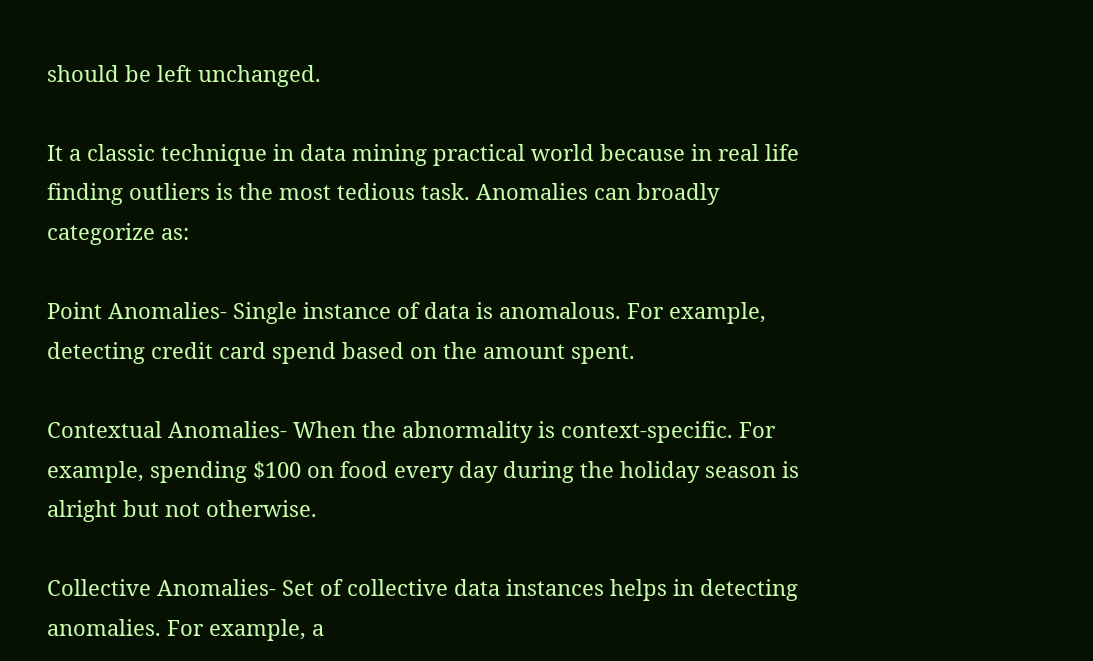should be left unchanged.

It a classic technique in data mining practical world because in real life finding outliers is the most tedious task. Anomalies can broadly categorize as:

Point Anomalies- Single instance of data is anomalous. For example, detecting credit card spend based on the amount spent.

Contextual Anomalies- When the abnormality is context-specific. For example, spending $100 on food every day during the holiday season is alright but not otherwise.

Collective Anomalies- Set of collective data instances helps in detecting anomalies. For example, a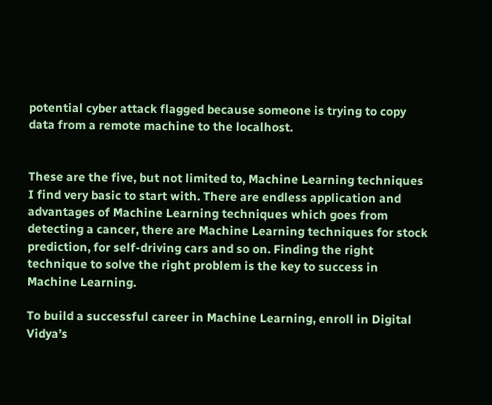potential cyber attack flagged because someone is trying to copy data from a remote machine to the localhost.


These are the five, but not limited to, Machine Learning techniques I find very basic to start with. There are endless application and advantages of Machine Learning techniques which goes from detecting a cancer, there are Machine Learning techniques for stock prediction, for self-driving cars and so on. Finding the right technique to solve the right problem is the key to success in Machine Learning.

To build a successful career in Machine Learning, enroll in Digital Vidya’s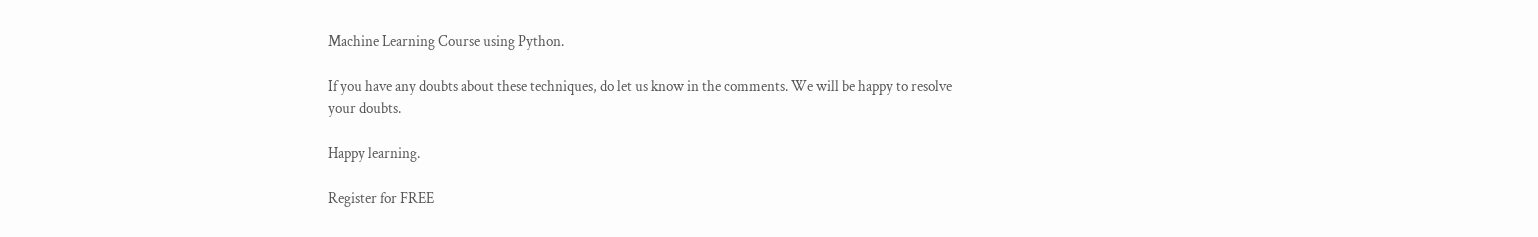Machine Learning Course using Python.

If you have any doubts about these techniques, do let us know in the comments. We will be happy to resolve your doubts.

Happy learning.

Register for FREE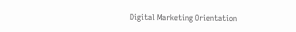Digital Marketing Orientation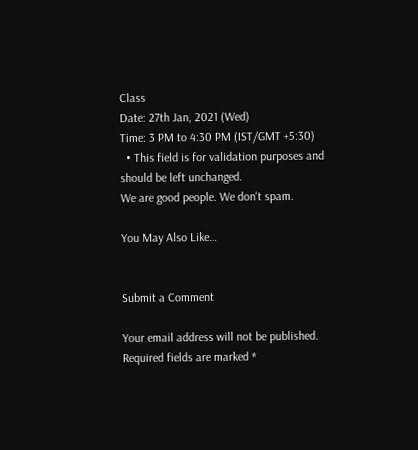Class
Date: 27th Jan, 2021 (Wed)
Time: 3 PM to 4:30 PM (IST/GMT +5:30)
  • This field is for validation purposes and should be left unchanged.
We are good people. We don't spam.

You May Also Like…


Submit a Comment

Your email address will not be published. Required fields are marked *